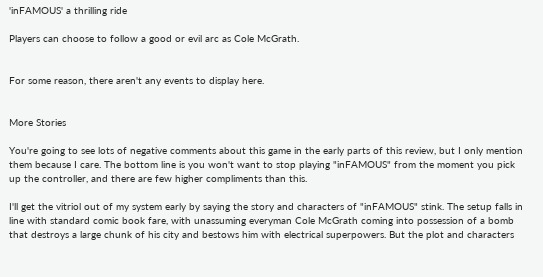'inFAMOUS' a thrilling ride

Players can choose to follow a good or evil arc as Cole McGrath.


For some reason, there aren't any events to display here.


More Stories

You're going to see lots of negative comments about this game in the early parts of this review, but I only mention them because I care. The bottom line is you won't want to stop playing "inFAMOUS" from the moment you pick up the controller, and there are few higher compliments than this.

I'll get the vitriol out of my system early by saying the story and characters of "inFAMOUS" stink. The setup falls in line with standard comic book fare, with unassuming everyman Cole McGrath coming into possession of a bomb that destroys a large chunk of his city and bestows him with electrical superpowers. But the plot and characters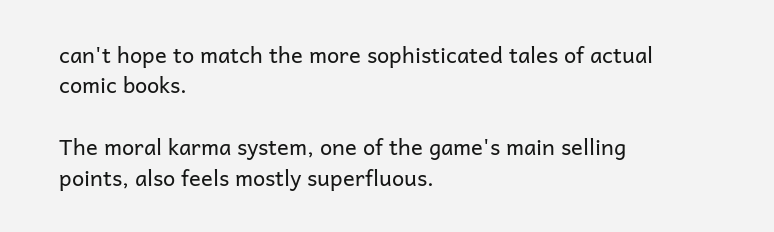can't hope to match the more sophisticated tales of actual comic books.

The moral karma system, one of the game's main selling points, also feels mostly superfluous.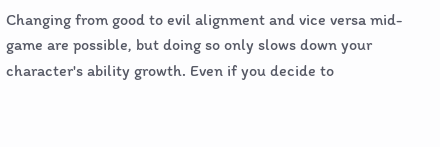Changing from good to evil alignment and vice versa mid-game are possible, but doing so only slows down your character's ability growth. Even if you decide to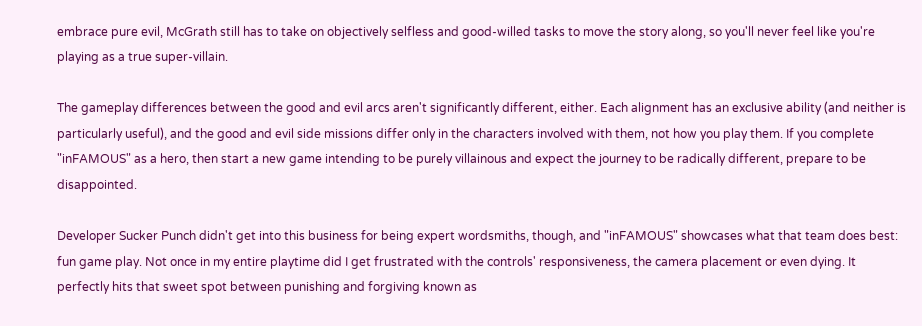embrace pure evil, McGrath still has to take on objectively selfless and good-willed tasks to move the story along, so you'll never feel like you're playing as a true super-villain.

The gameplay differences between the good and evil arcs aren't significantly different, either. Each alignment has an exclusive ability (and neither is particularly useful), and the good and evil side missions differ only in the characters involved with them, not how you play them. If you complete "inFAMOUS" as a hero, then start a new game intending to be purely villainous and expect the journey to be radically different, prepare to be disappointed.

Developer Sucker Punch didn't get into this business for being expert wordsmiths, though, and "inFAMOUS" showcases what that team does best: fun game play. Not once in my entire playtime did I get frustrated with the controls' responsiveness, the camera placement or even dying. It perfectly hits that sweet spot between punishing and forgiving known as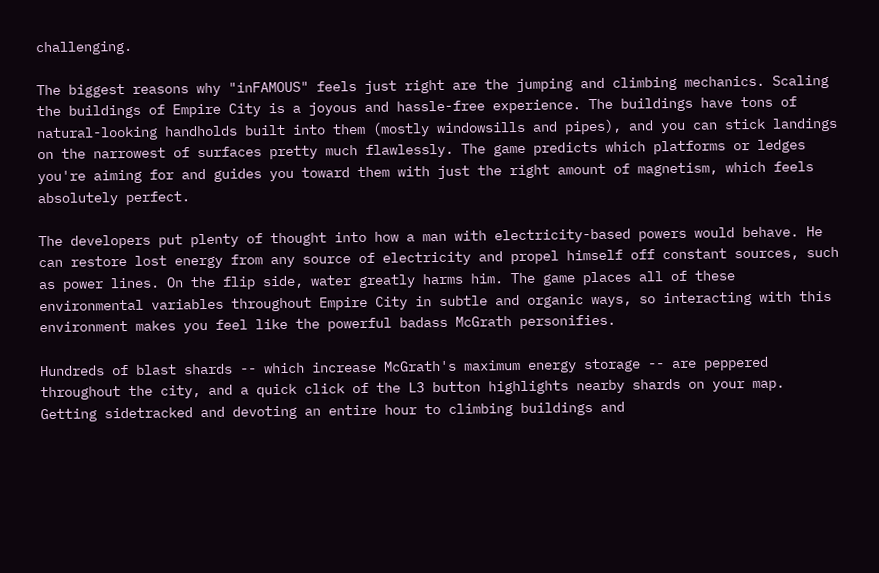challenging.

The biggest reasons why "inFAMOUS" feels just right are the jumping and climbing mechanics. Scaling the buildings of Empire City is a joyous and hassle-free experience. The buildings have tons of natural-looking handholds built into them (mostly windowsills and pipes), and you can stick landings on the narrowest of surfaces pretty much flawlessly. The game predicts which platforms or ledges you're aiming for and guides you toward them with just the right amount of magnetism, which feels absolutely perfect.

The developers put plenty of thought into how a man with electricity-based powers would behave. He can restore lost energy from any source of electricity and propel himself off constant sources, such as power lines. On the flip side, water greatly harms him. The game places all of these environmental variables throughout Empire City in subtle and organic ways, so interacting with this environment makes you feel like the powerful badass McGrath personifies.

Hundreds of blast shards -- which increase McGrath's maximum energy storage -- are peppered throughout the city, and a quick click of the L3 button highlights nearby shards on your map. Getting sidetracked and devoting an entire hour to climbing buildings and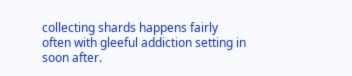collecting shards happens fairly often with gleeful addiction setting in soon after.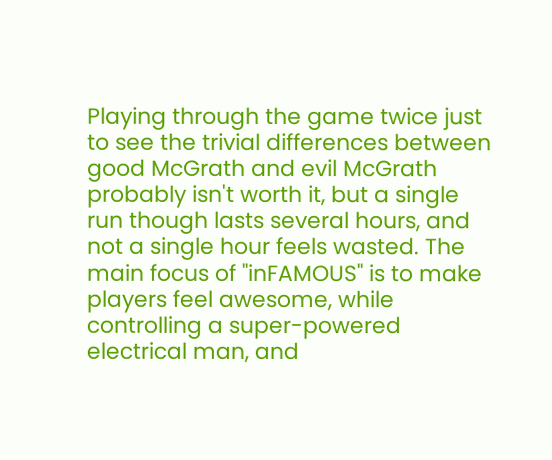Playing through the game twice just to see the trivial differences between good McGrath and evil McGrath probably isn't worth it, but a single run though lasts several hours, and not a single hour feels wasted. The main focus of "inFAMOUS" is to make players feel awesome, while controlling a super-powered electrical man, and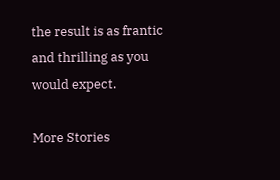the result is as frantic and thrilling as you would expect.

More Stories